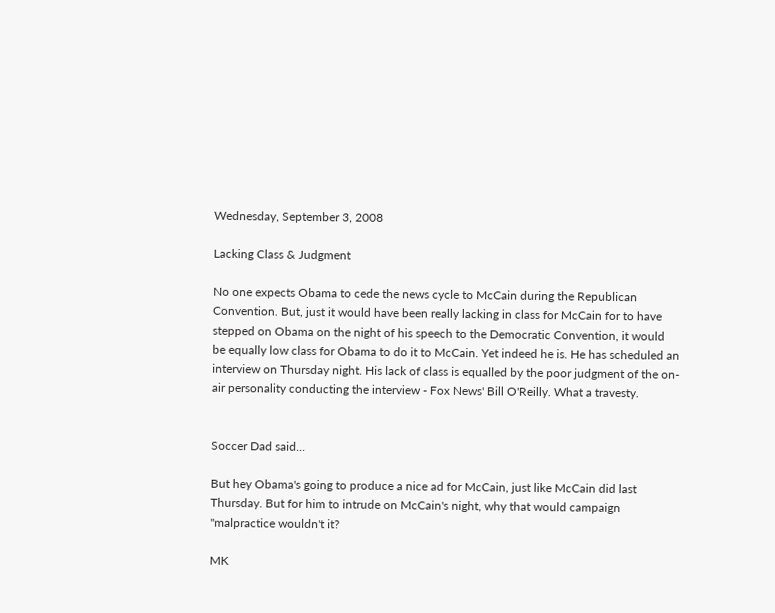Wednesday, September 3, 2008

Lacking Class & Judgment

No one expects Obama to cede the news cycle to McCain during the Republican Convention. But, just it would have been really lacking in class for McCain for to have stepped on Obama on the night of his speech to the Democratic Convention, it would be equally low class for Obama to do it to McCain. Yet indeed he is. He has scheduled an interview on Thursday night. His lack of class is equalled by the poor judgment of the on-air personality conducting the interview - Fox News' Bill O'Reilly. What a travesty.


Soccer Dad said...

But hey Obama's going to produce a nice ad for McCain, just like McCain did last Thursday. But for him to intrude on McCain's night, why that would campaign "malpractice wouldn't it?

MK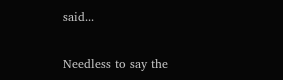said...

Needless to say the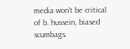media won't be critical of b. hussein, biased scumbags.